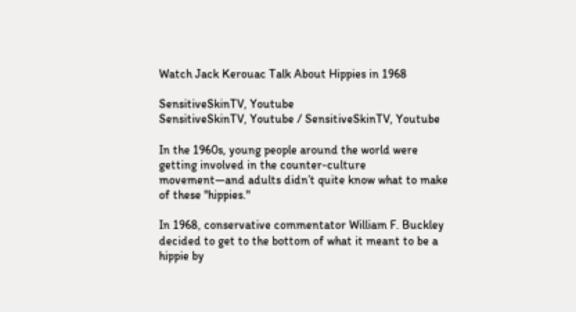Watch Jack Kerouac Talk About Hippies in 1968

SensitiveSkinTV, Youtube
SensitiveSkinTV, Youtube / SensitiveSkinTV, Youtube

In the 1960s, young people around the world were getting involved in the counter-culture movement—and adults didn’t quite know what to make of these "hippies."

In 1968, conservative commentator William F. Buckley decided to get to the bottom of what it meant to be a hippie by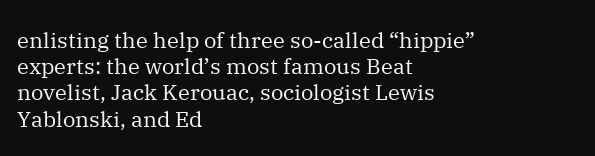enlisting the help of three so-called “hippie” experts: the world’s most famous Beat novelist, Jack Kerouac, sociologist Lewis Yablonski, and Ed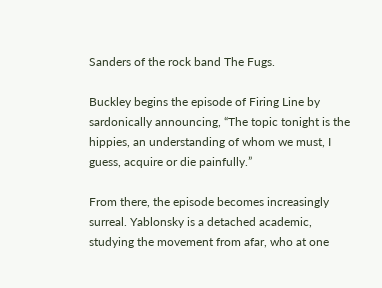Sanders of the rock band The Fugs.

Buckley begins the episode of Firing Line by sardonically announcing, “The topic tonight is the hippies, an understanding of whom we must, I guess, acquire or die painfully.”

From there, the episode becomes increasingly surreal. Yablonsky is a detached academic, studying the movement from afar, who at one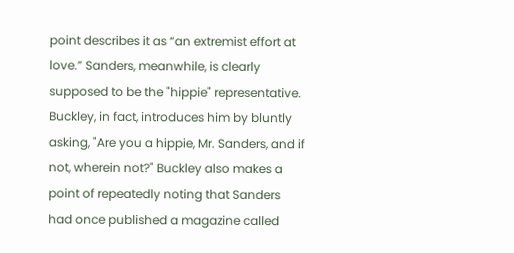point describes it as “an extremist effort at love.” Sanders, meanwhile, is clearly supposed to be the "hippie" representative. Buckley, in fact, introduces him by bluntly asking, "Are you a hippie, Mr. Sanders, and if not, wherein not?" Buckley also makes a point of repeatedly noting that Sanders had once published a magazine called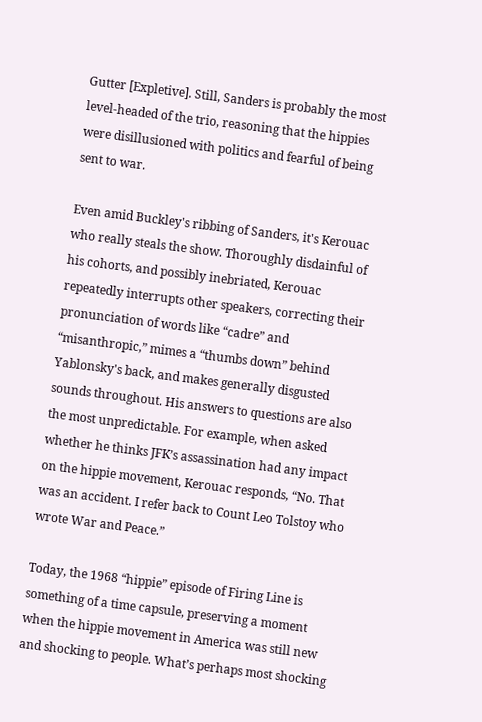Gutter [Expletive]. Still, Sanders is probably the most level-headed of the trio, reasoning that the hippies were disillusioned with politics and fearful of being sent to war.

Even amid Buckley's ribbing of Sanders, it's Kerouac who really steals the show. Thoroughly disdainful of his cohorts, and possibly inebriated, Kerouac repeatedly interrupts other speakers, correcting their pronunciation of words like “cadre” and “misanthropic,” mimes a “thumbs down” behind Yablonsky's back, and makes generally disgusted sounds throughout. His answers to questions are also the most unpredictable. For example, when asked whether he thinks JFK’s assassination had any impact on the hippie movement, Kerouac responds, “No. That was an accident. I refer back to Count Leo Tolstoy who wrote War and Peace.”

Today, the 1968 “hippie” episode of Firing Line is something of a time capsule, preserving a moment when the hippie movement in America was still new and shocking to people. What’s perhaps most shocking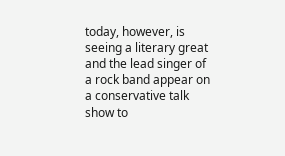today, however, is seeing a literary great and the lead singer of a rock band appear on a conservative talk show to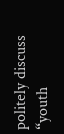politely discuss “youth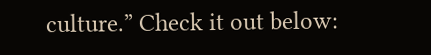culture.” Check it out below: